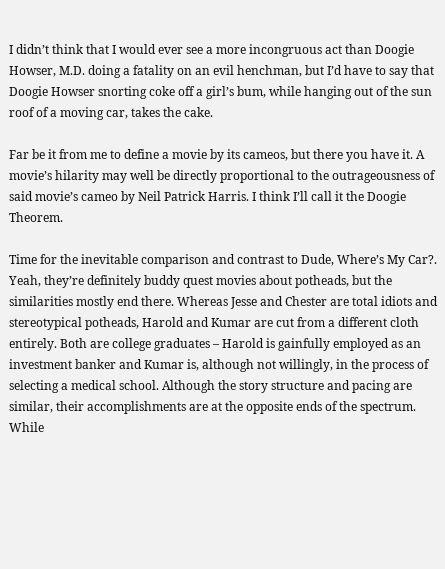I didn’t think that I would ever see a more incongruous act than Doogie Howser, M.D. doing a fatality on an evil henchman, but I’d have to say that Doogie Howser snorting coke off a girl’s bum, while hanging out of the sun roof of a moving car, takes the cake.

Far be it from me to define a movie by its cameos, but there you have it. A movie’s hilarity may well be directly proportional to the outrageousness of said movie’s cameo by Neil Patrick Harris. I think I’ll call it the Doogie Theorem.

Time for the inevitable comparison and contrast to Dude, Where’s My Car?. Yeah, they’re definitely buddy quest movies about potheads, but the similarities mostly end there. Whereas Jesse and Chester are total idiots and stereotypical potheads, Harold and Kumar are cut from a different cloth entirely. Both are college graduates – Harold is gainfully employed as an investment banker and Kumar is, although not willingly, in the process of selecting a medical school. Although the story structure and pacing are similar, their accomplishments are at the opposite ends of the spectrum. While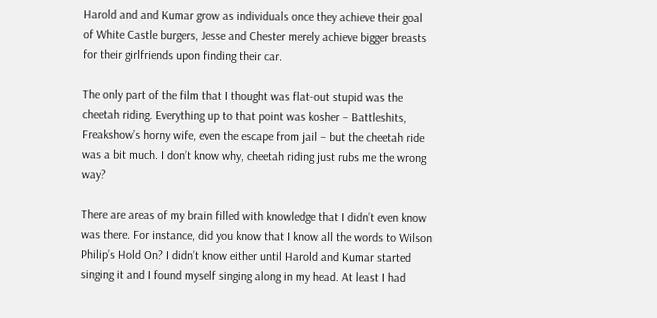Harold and and Kumar grow as individuals once they achieve their goal of White Castle burgers, Jesse and Chester merely achieve bigger breasts for their girlfriends upon finding their car.

The only part of the film that I thought was flat-out stupid was the cheetah riding. Everything up to that point was kosher – Battleshits, Freakshow’s horny wife, even the escape from jail – but the cheetah ride was a bit much. I don’t know why, cheetah riding just rubs me the wrong way?

There are areas of my brain filled with knowledge that I didn’t even know was there. For instance, did you know that I know all the words to Wilson Philip’s Hold On? I didn’t know either until Harold and Kumar started singing it and I found myself singing along in my head. At least I had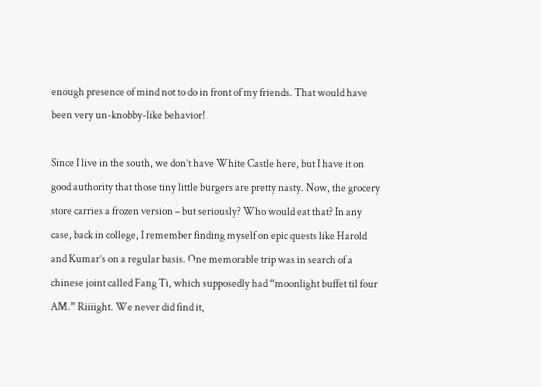enough presence of mind not to do in front of my friends. That would have been very un-knobby-like behavior!

Since I live in the south, we don’t have White Castle here, but I have it on good authority that those tiny little burgers are pretty nasty. Now, the grocery store carries a frozen version – but seriously? Who would eat that? In any case, back in college, I remember finding myself on epic quests like Harold and Kumar’s on a regular basis. One memorable trip was in search of a chinese joint called Fang Ti, which supposedly had “moonlight buffet til four AM.” Riiiight. We never did find it,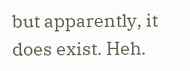but apparently, it does exist. Heh.